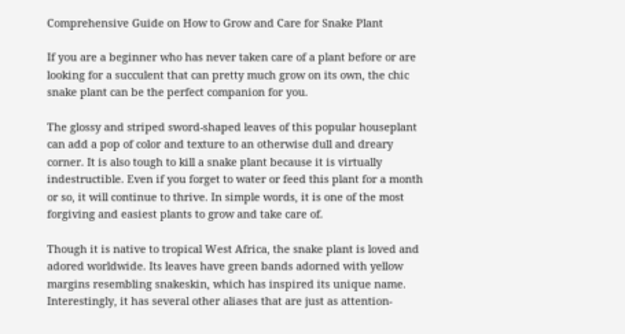Comprehensive Guide on How to Grow and Care for Snake Plant

If you are a beginner who has never taken care of a plant before or are looking for a succulent that can pretty much grow on its own, the chic snake plant can be the perfect companion for you.

The glossy and striped sword-shaped leaves of this popular houseplant can add a pop of color and texture to an otherwise dull and dreary corner. It is also tough to kill a snake plant because it is virtually indestructible. Even if you forget to water or feed this plant for a month or so, it will continue to thrive. In simple words, it is one of the most forgiving and easiest plants to grow and take care of.

Though it is native to tropical West Africa, the snake plant is loved and adored worldwide. Its leaves have green bands adorned with yellow margins resembling snakeskin, which has inspired its unique name. Interestingly, it has several other aliases that are just as attention-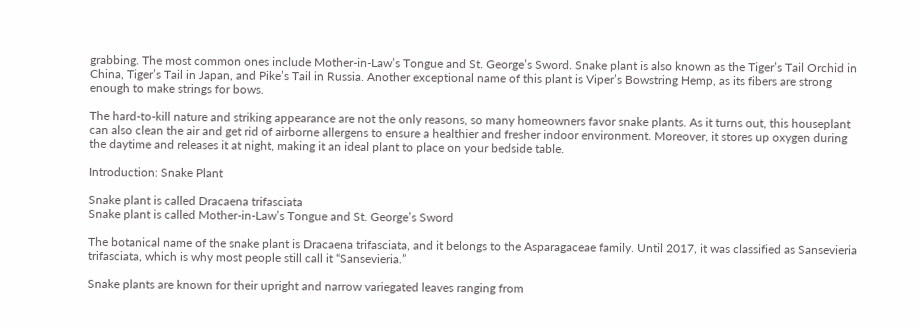grabbing. The most common ones include Mother-in-Law’s Tongue and St. George’s Sword. Snake plant is also known as the Tiger’s Tail Orchid in China, Tiger’s Tail in Japan, and Pike’s Tail in Russia. Another exceptional name of this plant is Viper’s Bowstring Hemp, as its fibers are strong enough to make strings for bows.

The hard-to-kill nature and striking appearance are not the only reasons, so many homeowners favor snake plants. As it turns out, this houseplant can also clean the air and get rid of airborne allergens to ensure a healthier and fresher indoor environment. Moreover, it stores up oxygen during the daytime and releases it at night, making it an ideal plant to place on your bedside table.

Introduction: Snake Plant

Snake plant is called Dracaena trifasciata
Snake plant is called Mother-in-Law’s Tongue and St. George’s Sword

The botanical name of the snake plant is Dracaena trifasciata, and it belongs to the Asparagaceae family. Until 2017, it was classified as Sansevieria trifasciata, which is why most people still call it “Sansevieria.”

Snake plants are known for their upright and narrow variegated leaves ranging from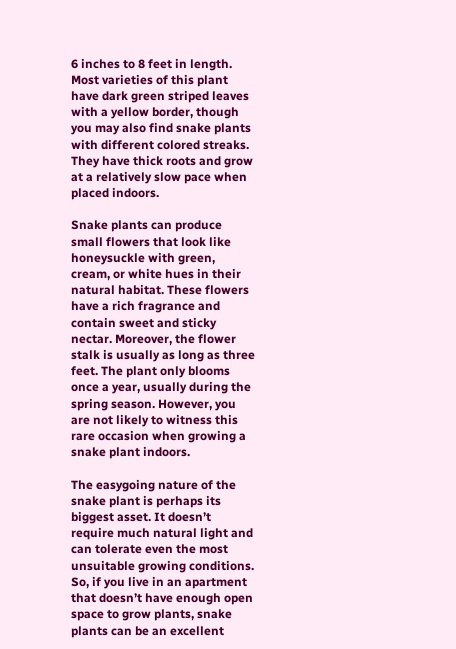6 inches to 8 feet in length. Most varieties of this plant have dark green striped leaves with a yellow border, though you may also find snake plants with different colored streaks. They have thick roots and grow at a relatively slow pace when placed indoors.

Snake plants can produce small flowers that look like honeysuckle with green, cream, or white hues in their natural habitat. These flowers have a rich fragrance and contain sweet and sticky nectar. Moreover, the flower stalk is usually as long as three feet. The plant only blooms once a year, usually during the spring season. However, you are not likely to witness this rare occasion when growing a snake plant indoors.

The easygoing nature of the snake plant is perhaps its biggest asset. It doesn’t require much natural light and can tolerate even the most unsuitable growing conditions. So, if you live in an apartment that doesn’t have enough open space to grow plants, snake plants can be an excellent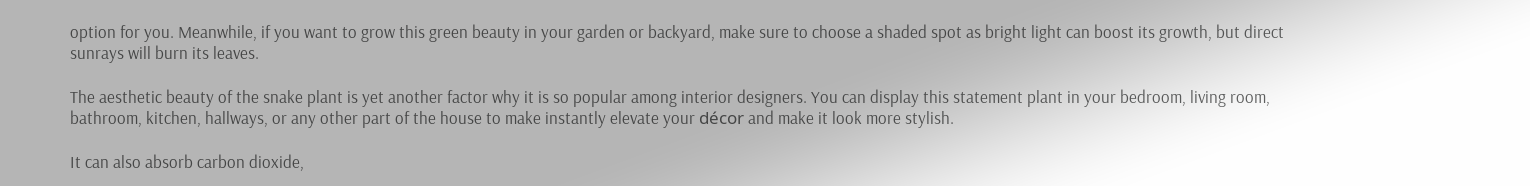option for you. Meanwhile, if you want to grow this green beauty in your garden or backyard, make sure to choose a shaded spot as bright light can boost its growth, but direct sunrays will burn its leaves.

The aesthetic beauty of the snake plant is yet another factor why it is so popular among interior designers. You can display this statement plant in your bedroom, living room, bathroom, kitchen, hallways, or any other part of the house to make instantly elevate your décor and make it look more stylish.

It can also absorb carbon dioxide,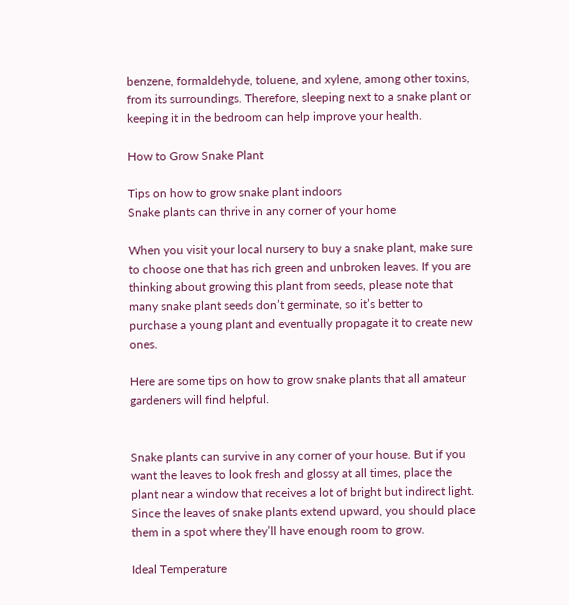benzene, formaldehyde, toluene, and xylene, among other toxins, from its surroundings. Therefore, sleeping next to a snake plant or keeping it in the bedroom can help improve your health.

How to Grow Snake Plant

Tips on how to grow snake plant indoors
Snake plants can thrive in any corner of your home

When you visit your local nursery to buy a snake plant, make sure to choose one that has rich green and unbroken leaves. If you are thinking about growing this plant from seeds, please note that many snake plant seeds don’t germinate, so it’s better to purchase a young plant and eventually propagate it to create new ones.

Here are some tips on how to grow snake plants that all amateur gardeners will find helpful.


Snake plants can survive in any corner of your house. But if you want the leaves to look fresh and glossy at all times, place the plant near a window that receives a lot of bright but indirect light. Since the leaves of snake plants extend upward, you should place them in a spot where they’ll have enough room to grow.

Ideal Temperature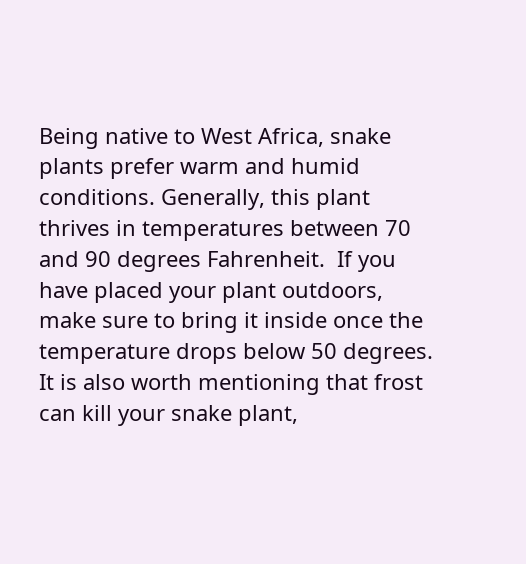Being native to West Africa, snake plants prefer warm and humid conditions. Generally, this plant thrives in temperatures between 70 and 90 degrees Fahrenheit.  If you have placed your plant outdoors, make sure to bring it inside once the temperature drops below 50 degrees. It is also worth mentioning that frost can kill your snake plant,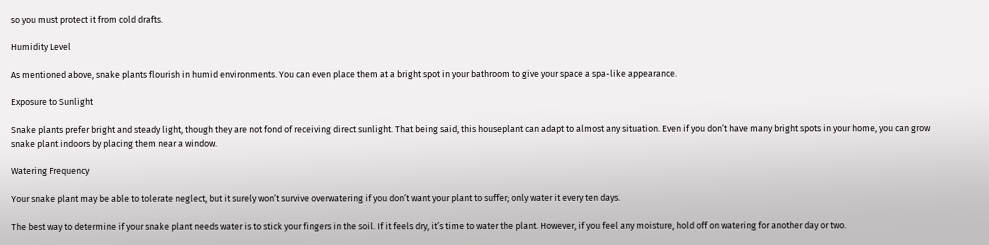so you must protect it from cold drafts.

Humidity Level

As mentioned above, snake plants flourish in humid environments. You can even place them at a bright spot in your bathroom to give your space a spa-like appearance.

Exposure to Sunlight

Snake plants prefer bright and steady light, though they are not fond of receiving direct sunlight. That being said, this houseplant can adapt to almost any situation. Even if you don’t have many bright spots in your home, you can grow snake plant indoors by placing them near a window.

Watering Frequency

Your snake plant may be able to tolerate neglect, but it surely won’t survive overwatering if you don’t want your plant to suffer; only water it every ten days.

The best way to determine if your snake plant needs water is to stick your fingers in the soil. If it feels dry, it’s time to water the plant. However, if you feel any moisture, hold off on watering for another day or two.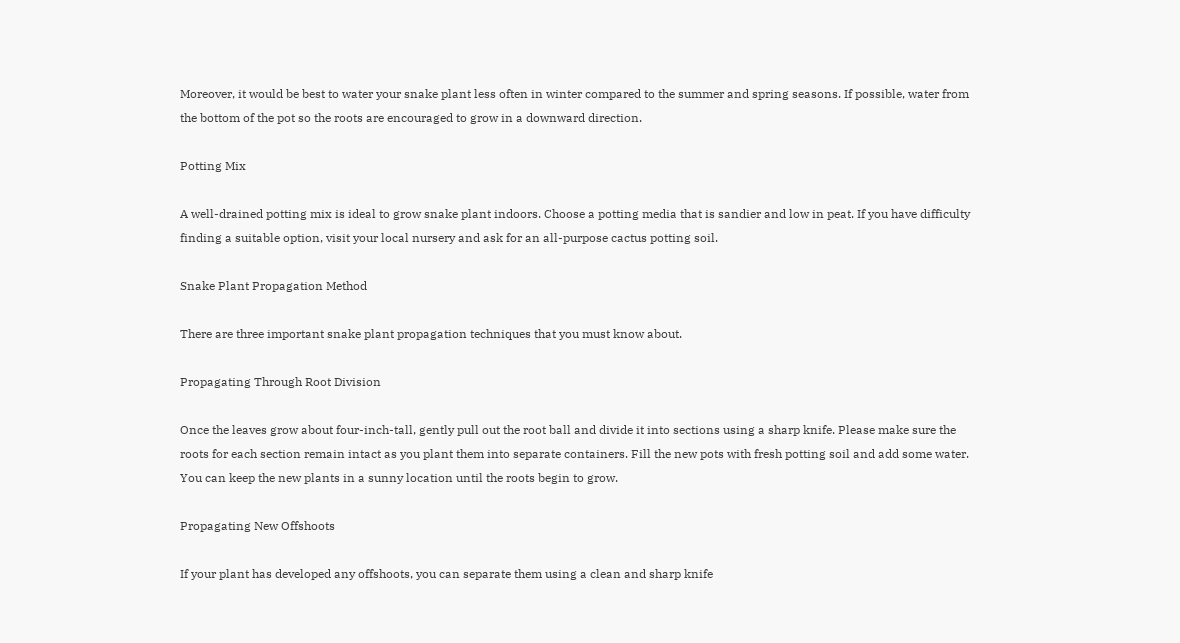Moreover, it would be best to water your snake plant less often in winter compared to the summer and spring seasons. If possible, water from the bottom of the pot so the roots are encouraged to grow in a downward direction.

Potting Mix

A well-drained potting mix is ideal to grow snake plant indoors. Choose a potting media that is sandier and low in peat. If you have difficulty finding a suitable option, visit your local nursery and ask for an all-purpose cactus potting soil.

Snake Plant Propagation Method

There are three important snake plant propagation techniques that you must know about.

Propagating Through Root Division

Once the leaves grow about four-inch-tall, gently pull out the root ball and divide it into sections using a sharp knife. Please make sure the roots for each section remain intact as you plant them into separate containers. Fill the new pots with fresh potting soil and add some water. You can keep the new plants in a sunny location until the roots begin to grow.

Propagating New Offshoots

If your plant has developed any offshoots, you can separate them using a clean and sharp knife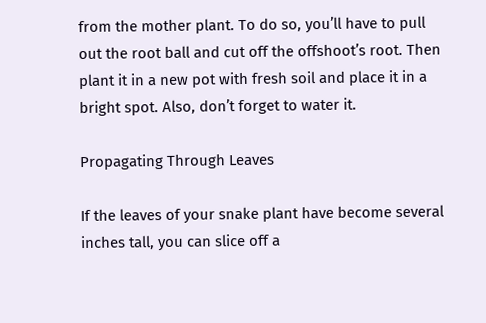from the mother plant. To do so, you’ll have to pull out the root ball and cut off the offshoot’s root. Then plant it in a new pot with fresh soil and place it in a bright spot. Also, don’t forget to water it.

Propagating Through Leaves

If the leaves of your snake plant have become several inches tall, you can slice off a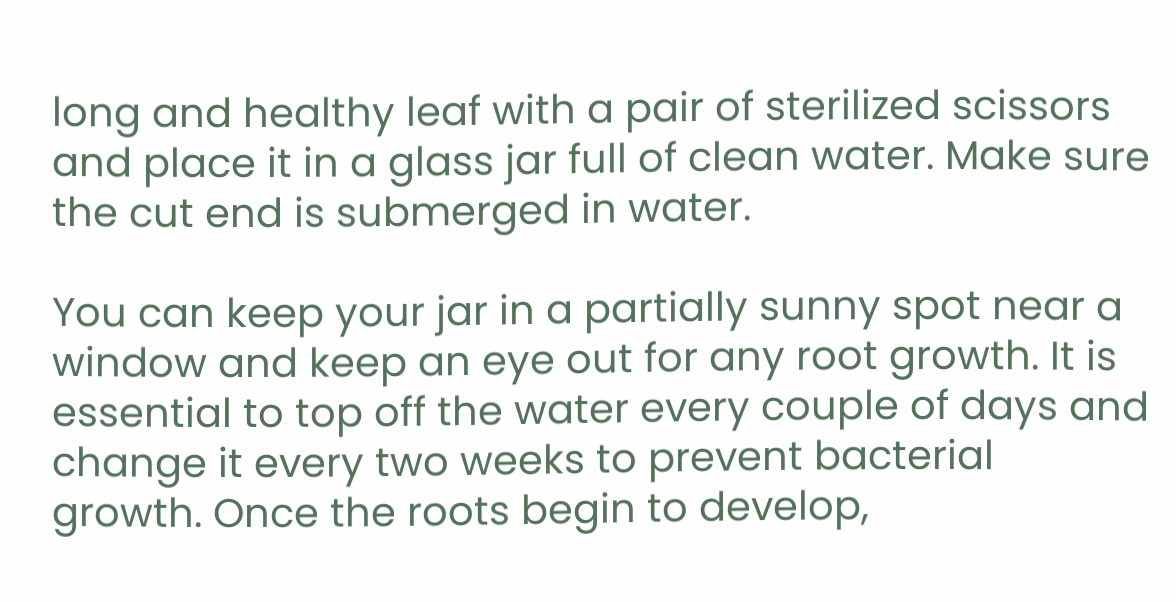long and healthy leaf with a pair of sterilized scissors and place it in a glass jar full of clean water. Make sure the cut end is submerged in water.

You can keep your jar in a partially sunny spot near a window and keep an eye out for any root growth. It is essential to top off the water every couple of days and change it every two weeks to prevent bacterial growth. Once the roots begin to develop,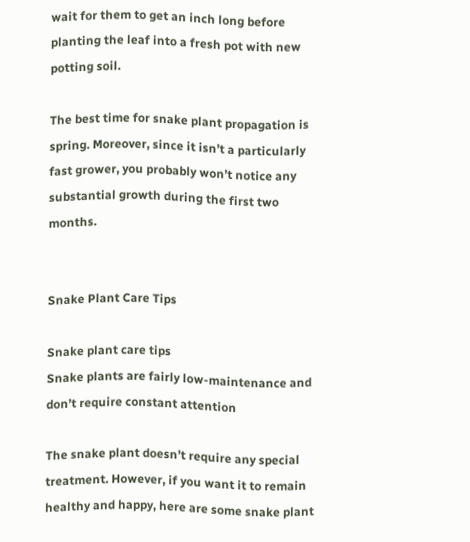wait for them to get an inch long before planting the leaf into a fresh pot with new potting soil.

The best time for snake plant propagation is spring. Moreover, since it isn’t a particularly fast grower, you probably won’t notice any substantial growth during the first two months.


Snake Plant Care Tips

Snake plant care tips
Snake plants are fairly low-maintenance and don’t require constant attention

The snake plant doesn’t require any special treatment. However, if you want it to remain healthy and happy, here are some snake plant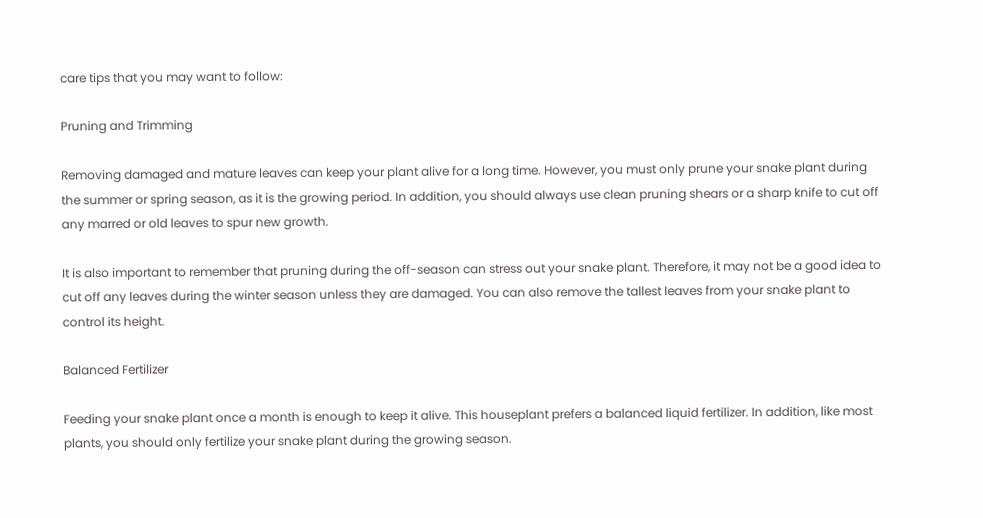care tips that you may want to follow:

Pruning and Trimming

Removing damaged and mature leaves can keep your plant alive for a long time. However, you must only prune your snake plant during the summer or spring season, as it is the growing period. In addition, you should always use clean pruning shears or a sharp knife to cut off any marred or old leaves to spur new growth.

It is also important to remember that pruning during the off-season can stress out your snake plant. Therefore, it may not be a good idea to cut off any leaves during the winter season unless they are damaged. You can also remove the tallest leaves from your snake plant to control its height.

Balanced Fertilizer

Feeding your snake plant once a month is enough to keep it alive. This houseplant prefers a balanced liquid fertilizer. In addition, like most plants, you should only fertilize your snake plant during the growing season.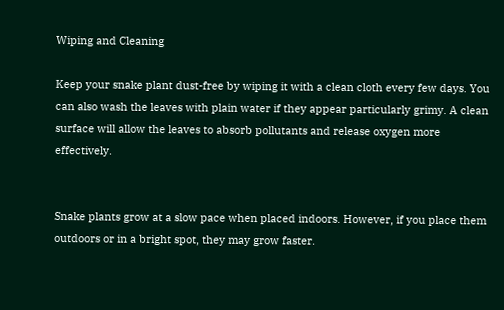Wiping and Cleaning

Keep your snake plant dust-free by wiping it with a clean cloth every few days. You can also wash the leaves with plain water if they appear particularly grimy. A clean surface will allow the leaves to absorb pollutants and release oxygen more effectively.


Snake plants grow at a slow pace when placed indoors. However, if you place them outdoors or in a bright spot, they may grow faster.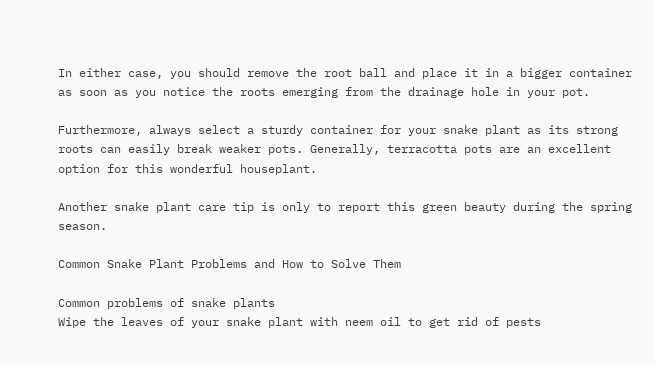In either case, you should remove the root ball and place it in a bigger container as soon as you notice the roots emerging from the drainage hole in your pot.

Furthermore, always select a sturdy container for your snake plant as its strong roots can easily break weaker pots. Generally, terracotta pots are an excellent option for this wonderful houseplant.

Another snake plant care tip is only to report this green beauty during the spring season.

Common Snake Plant Problems and How to Solve Them

Common problems of snake plants
Wipe the leaves of your snake plant with neem oil to get rid of pests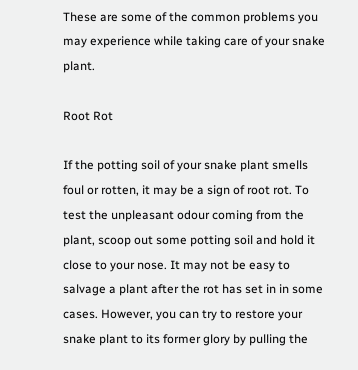These are some of the common problems you may experience while taking care of your snake plant.

Root Rot

If the potting soil of your snake plant smells foul or rotten, it may be a sign of root rot. To test the unpleasant odour coming from the plant, scoop out some potting soil and hold it close to your nose. It may not be easy to salvage a plant after the rot has set in in some cases. However, you can try to restore your snake plant to its former glory by pulling the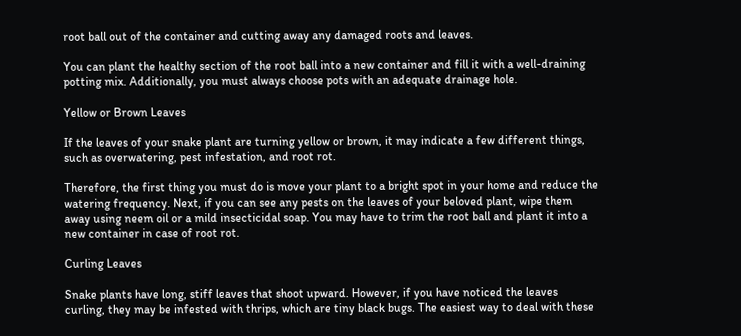root ball out of the container and cutting away any damaged roots and leaves.

You can plant the healthy section of the root ball into a new container and fill it with a well-draining potting mix. Additionally, you must always choose pots with an adequate drainage hole.

Yellow or Brown Leaves

If the leaves of your snake plant are turning yellow or brown, it may indicate a few different things, such as overwatering, pest infestation, and root rot.

Therefore, the first thing you must do is move your plant to a bright spot in your home and reduce the watering frequency. Next, if you can see any pests on the leaves of your beloved plant, wipe them away using neem oil or a mild insecticidal soap. You may have to trim the root ball and plant it into a new container in case of root rot.

Curling Leaves

Snake plants have long, stiff leaves that shoot upward. However, if you have noticed the leaves curling, they may be infested with thrips, which are tiny black bugs. The easiest way to deal with these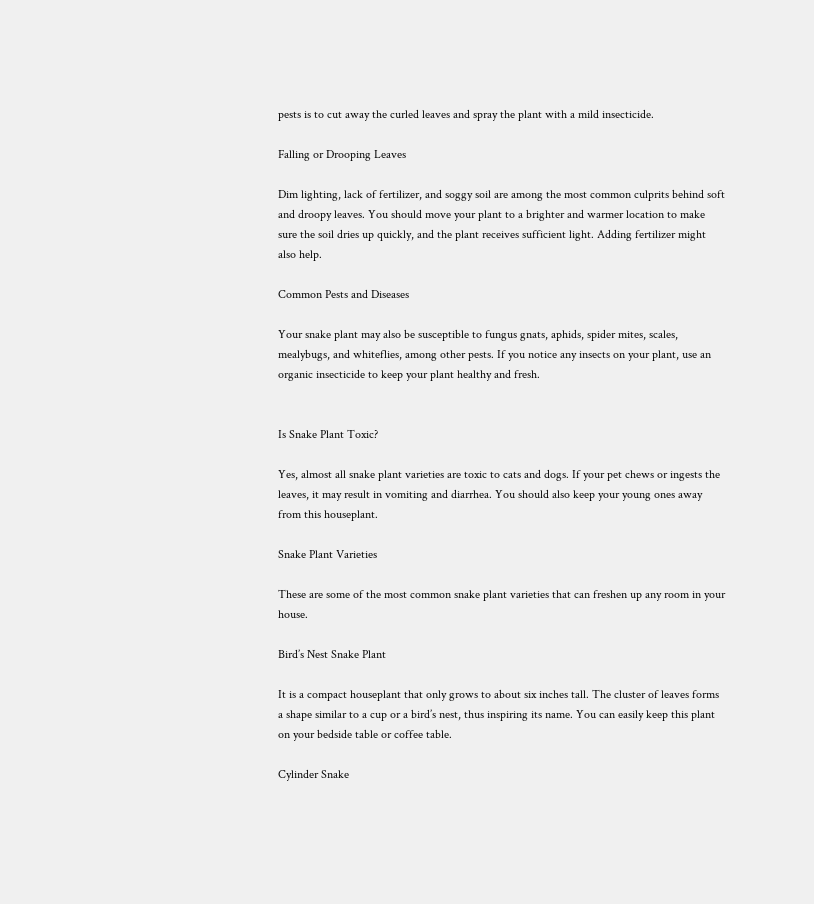pests is to cut away the curled leaves and spray the plant with a mild insecticide.

Falling or Drooping Leaves

Dim lighting, lack of fertilizer, and soggy soil are among the most common culprits behind soft and droopy leaves. You should move your plant to a brighter and warmer location to make sure the soil dries up quickly, and the plant receives sufficient light. Adding fertilizer might also help.

Common Pests and Diseases

Your snake plant may also be susceptible to fungus gnats, aphids, spider mites, scales, mealybugs, and whiteflies, among other pests. If you notice any insects on your plant, use an organic insecticide to keep your plant healthy and fresh.


Is Snake Plant Toxic?

Yes, almost all snake plant varieties are toxic to cats and dogs. If your pet chews or ingests the leaves, it may result in vomiting and diarrhea. You should also keep your young ones away from this houseplant.

Snake Plant Varieties

These are some of the most common snake plant varieties that can freshen up any room in your house.

Bird’s Nest Snake Plant

It is a compact houseplant that only grows to about six inches tall. The cluster of leaves forms a shape similar to a cup or a bird’s nest, thus inspiring its name. You can easily keep this plant on your bedside table or coffee table.

Cylinder Snake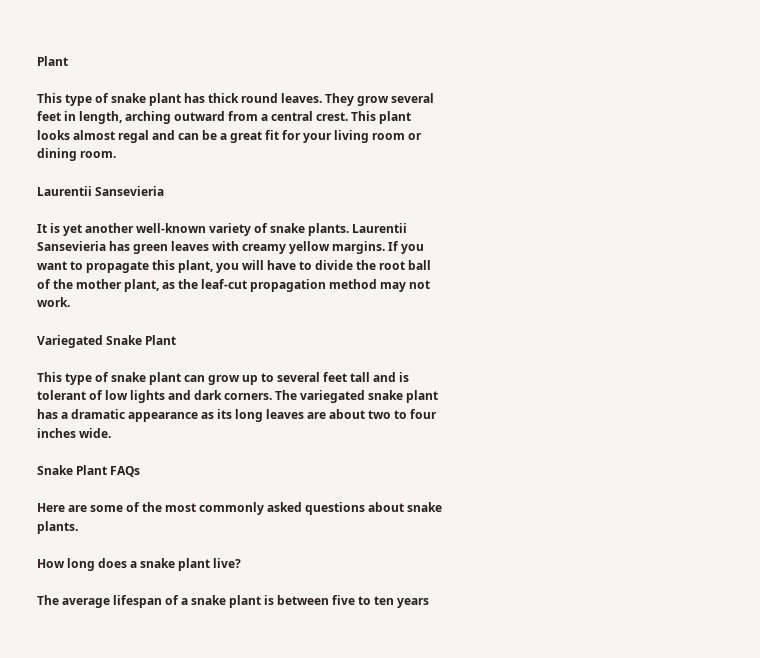Plant

This type of snake plant has thick round leaves. They grow several feet in length, arching outward from a central crest. This plant looks almost regal and can be a great fit for your living room or dining room.

Laurentii Sansevieria

It is yet another well-known variety of snake plants. Laurentii Sansevieria has green leaves with creamy yellow margins. If you want to propagate this plant, you will have to divide the root ball of the mother plant, as the leaf-cut propagation method may not work.

Variegated Snake Plant

This type of snake plant can grow up to several feet tall and is tolerant of low lights and dark corners. The variegated snake plant has a dramatic appearance as its long leaves are about two to four inches wide.

Snake Plant FAQs

Here are some of the most commonly asked questions about snake plants.

How long does a snake plant live?

The average lifespan of a snake plant is between five to ten years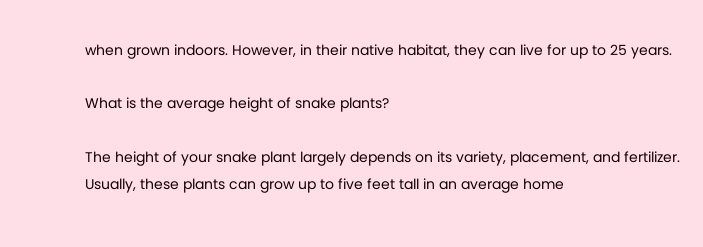when grown indoors. However, in their native habitat, they can live for up to 25 years.

What is the average height of snake plants?

The height of your snake plant largely depends on its variety, placement, and fertilizer. Usually, these plants can grow up to five feet tall in an average home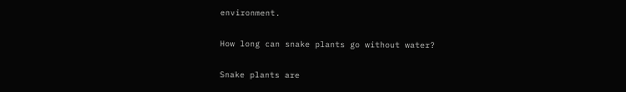environment.

How long can snake plants go without water?

Snake plants are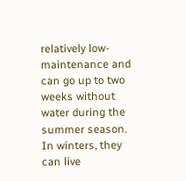relatively low-maintenance and can go up to two weeks without water during the summer season. In winters, they can live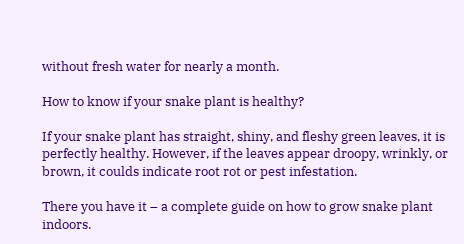without fresh water for nearly a month.

How to know if your snake plant is healthy?

If your snake plant has straight, shiny, and fleshy green leaves, it is perfectly healthy. However, if the leaves appear droopy, wrinkly, or brown, it coulds indicate root rot or pest infestation.

There you have it – a complete guide on how to grow snake plant indoors.